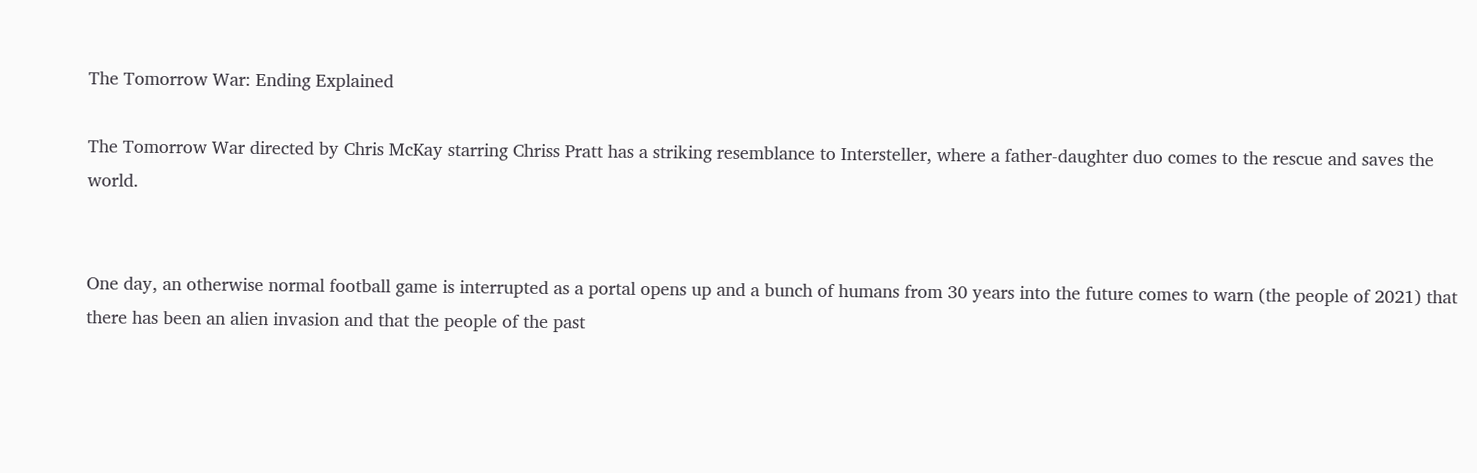The Tomorrow War: Ending Explained

The Tomorrow War directed by Chris McKay starring Chriss Pratt has a striking resemblance to Intersteller, where a father-daughter duo comes to the rescue and saves the world.


One day, an otherwise normal football game is interrupted as a portal opens up and a bunch of humans from 30 years into the future comes to warn (the people of 2021) that there has been an alien invasion and that the people of the past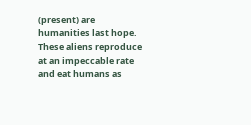(present) are humanities last hope. These aliens reproduce at an impeccable rate and eat humans as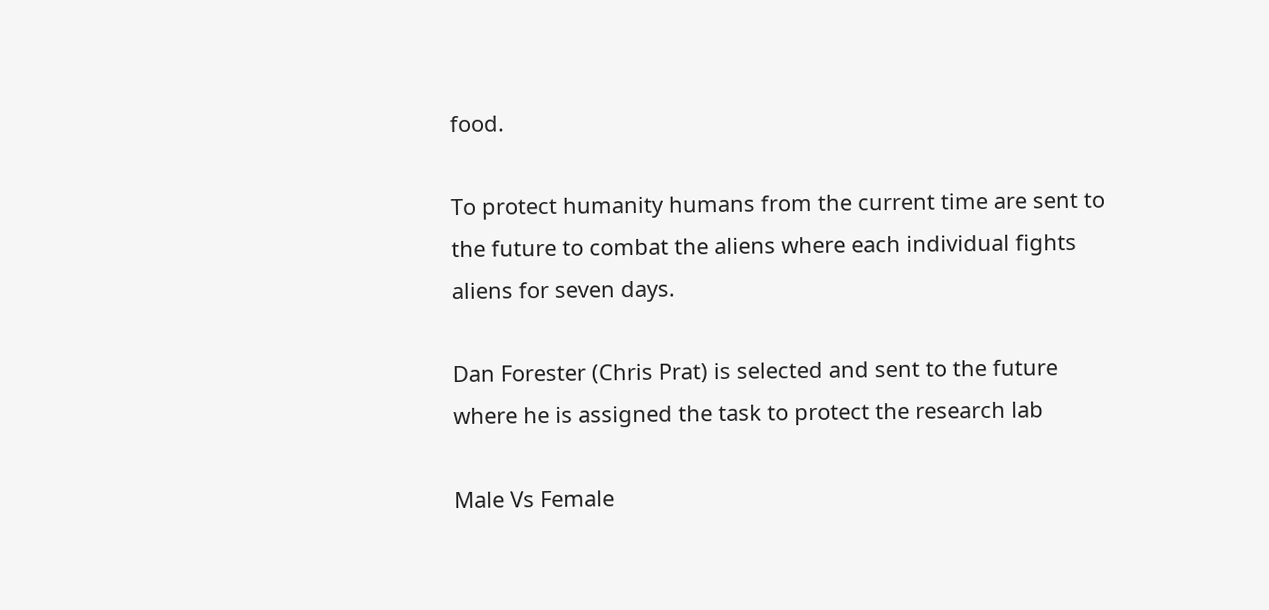food.

To protect humanity humans from the current time are sent to the future to combat the aliens where each individual fights aliens for seven days.

Dan Forester (Chris Prat) is selected and sent to the future where he is assigned the task to protect the research lab

Male Vs Female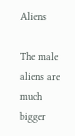Aliens

The male aliens are much bigger